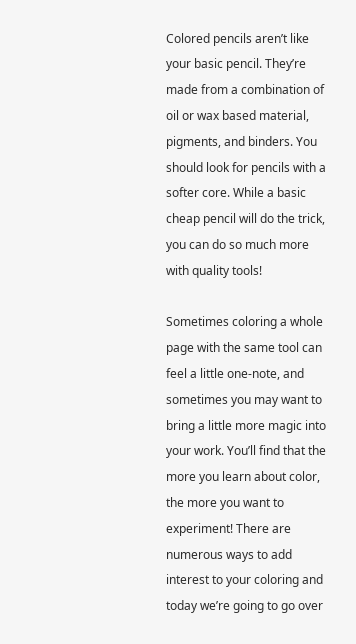Colored pencils aren’t like your basic pencil. They’re made from a combination of oil or wax based material, pigments, and binders. You should look for pencils with a softer core. While a basic cheap pencil will do the trick, you can do so much more with quality tools!

Sometimes coloring a whole page with the same tool can feel a little one-note, and sometimes you may want to bring a little more magic into your work. You’ll find that the more you learn about color, the more you want to experiment! There are numerous ways to add interest to your coloring and today we’re going to go over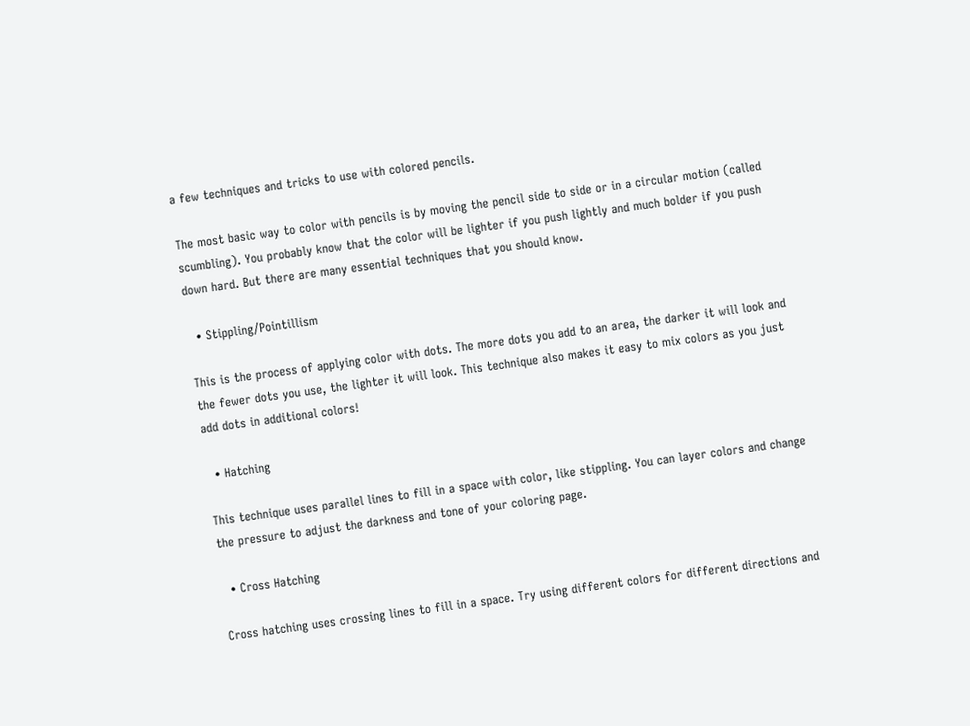a few techniques and tricks to use with colored pencils.

The most basic way to color with pencils is by moving the pencil side to side or in a circular motion (called scumbling). You probably know that the color will be lighter if you push lightly and much bolder if you push down hard. But there are many essential techniques that you should know.

  • Stippling/Pointillism

This is the process of applying color with dots. The more dots you add to an area, the darker it will look and the fewer dots you use, the lighter it will look. This technique also makes it easy to mix colors as you just add dots in additional colors!

  • Hatching

This technique uses parallel lines to fill in a space with color, like stippling. You can layer colors and change the pressure to adjust the darkness and tone of your coloring page.

  • Cross Hatching

Cross hatching uses crossing lines to fill in a space. Try using different colors for different directions and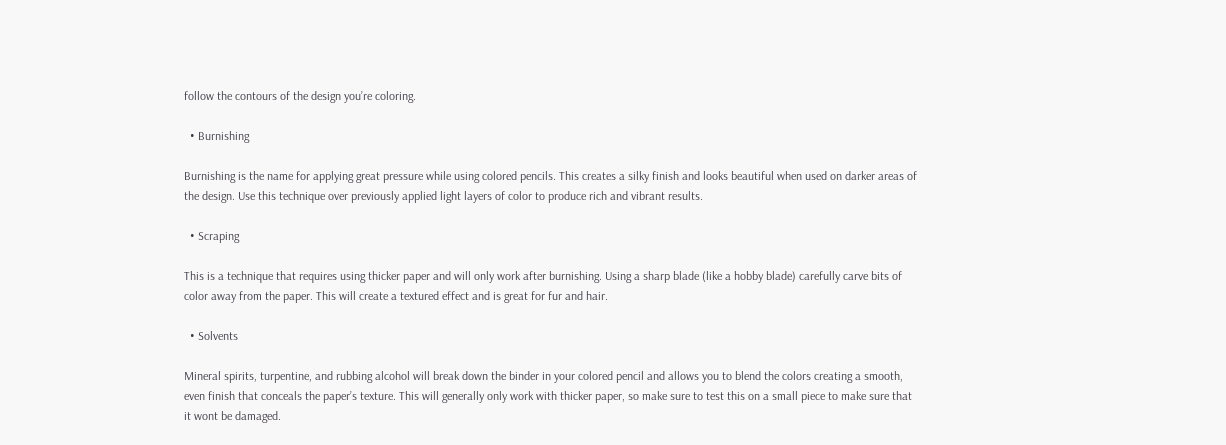follow the contours of the design you’re coloring.

  • Burnishing

Burnishing is the name for applying great pressure while using colored pencils. This creates a silky finish and looks beautiful when used on darker areas of the design. Use this technique over previously applied light layers of color to produce rich and vibrant results.

  • Scraping

This is a technique that requires using thicker paper and will only work after burnishing. Using a sharp blade (like a hobby blade) carefully carve bits of color away from the paper. This will create a textured effect and is great for fur and hair.

  • Solvents

Mineral spirits, turpentine, and rubbing alcohol will break down the binder in your colored pencil and allows you to blend the colors creating a smooth, even finish that conceals the paper’s texture. This will generally only work with thicker paper, so make sure to test this on a small piece to make sure that it wont be damaged.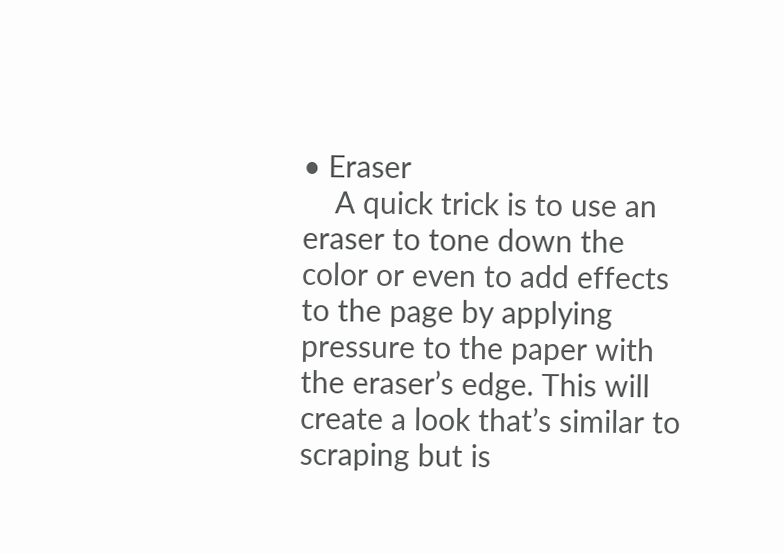• Eraser
    A quick trick is to use an eraser to tone down the color or even to add effects to the page by applying pressure to the paper with the eraser’s edge. This will create a look that’s similar to scraping but is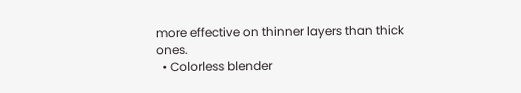more effective on thinner layers than thick ones.
  • Colorless blender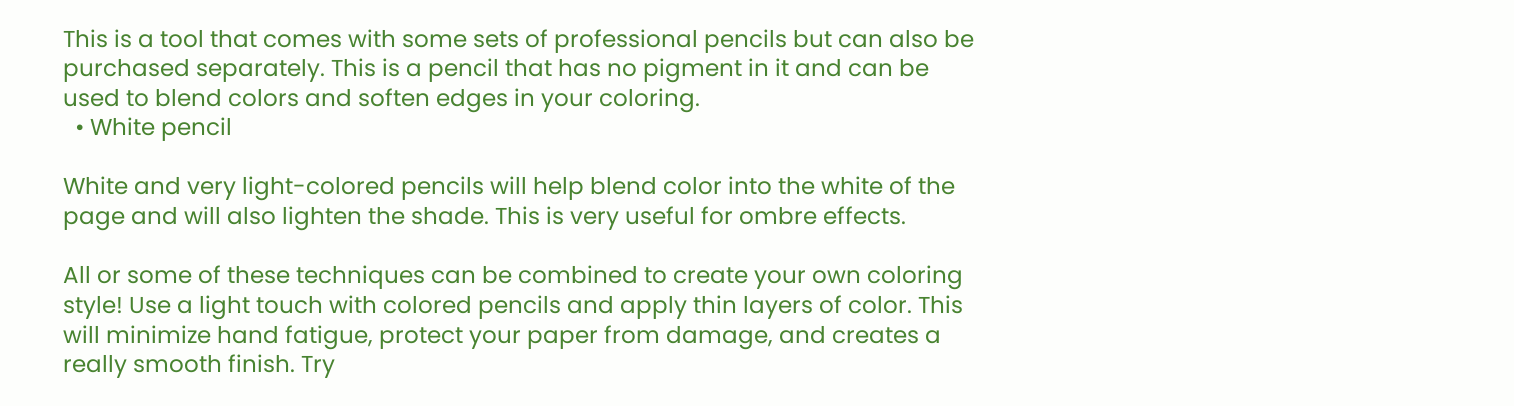This is a tool that comes with some sets of professional pencils but can also be purchased separately. This is a pencil that has no pigment in it and can be used to blend colors and soften edges in your coloring.
  • White pencil

White and very light-colored pencils will help blend color into the white of the page and will also lighten the shade. This is very useful for ombre effects.

All or some of these techniques can be combined to create your own coloring style! Use a light touch with colored pencils and apply thin layers of color. This will minimize hand fatigue, protect your paper from damage, and creates a really smooth finish. Try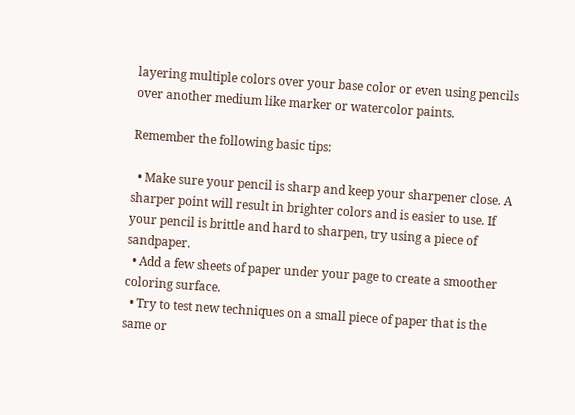layering multiple colors over your base color or even using pencils over another medium like marker or watercolor paints.

Remember the following basic tips:

  • Make sure your pencil is sharp and keep your sharpener close. A sharper point will result in brighter colors and is easier to use. If your pencil is brittle and hard to sharpen, try using a piece of sandpaper.
  • Add a few sheets of paper under your page to create a smoother coloring surface.
  • Try to test new techniques on a small piece of paper that is the same or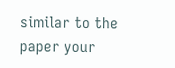similar to the paper your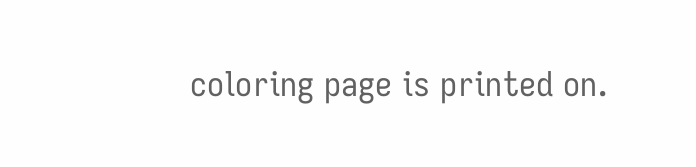coloring page is printed on.